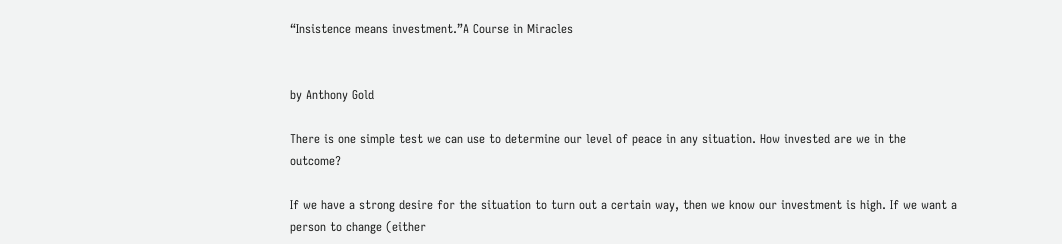“Insistence means investment.”A Course in Miracles


by Anthony Gold

There is one simple test we can use to determine our level of peace in any situation. How invested are we in the outcome?

If we have a strong desire for the situation to turn out a certain way, then we know our investment is high. If we want a person to change (either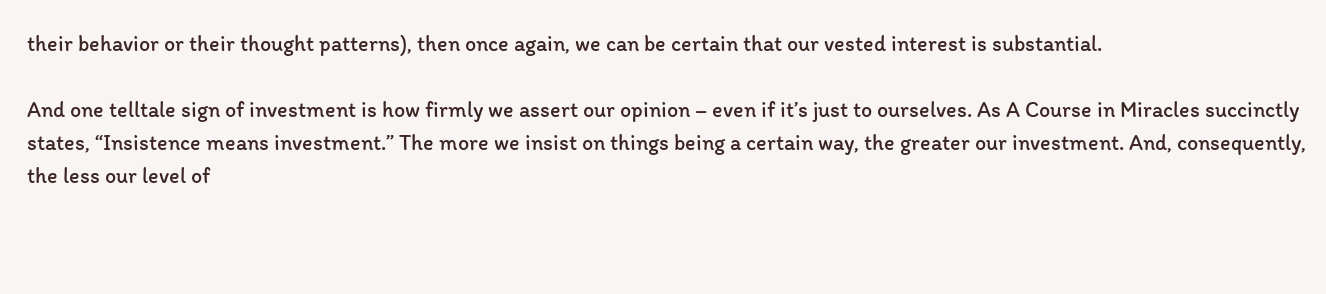their behavior or their thought patterns), then once again, we can be certain that our vested interest is substantial.

And one telltale sign of investment is how firmly we assert our opinion – even if it’s just to ourselves. As A Course in Miracles succinctly states, “Insistence means investment.” The more we insist on things being a certain way, the greater our investment. And, consequently, the less our level of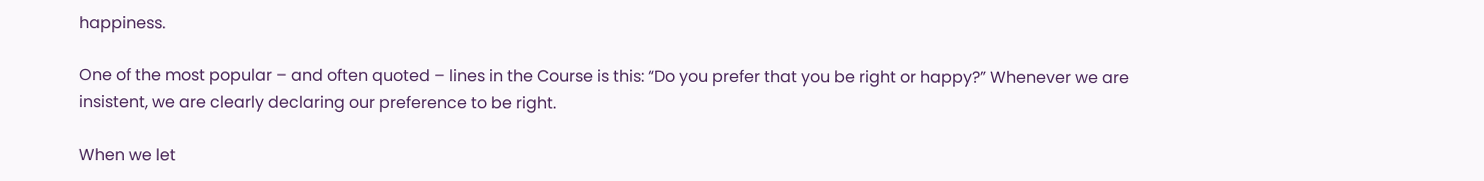happiness.

One of the most popular – and often quoted – lines in the Course is this: “Do you prefer that you be right or happy?” Whenever we are insistent, we are clearly declaring our preference to be right.

When we let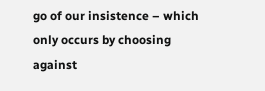go of our insistence – which only occurs by choosing against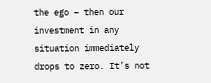the ego – then our investment in any situation immediately drops to zero. It’s not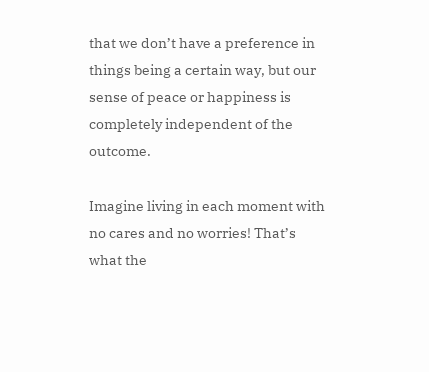that we don’t have a preference in things being a certain way, but our sense of peace or happiness is completely independent of the outcome.

Imagine living in each moment with no cares and no worries! That’s what the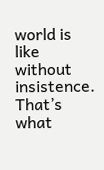world is like without insistence. That’s what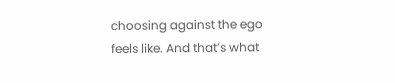choosing against the ego feels like. And that’s what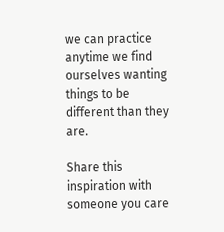we can practice anytime we find ourselves wanting things to be different than they are.

Share this inspiration with someone you care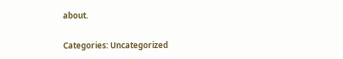about.

Categories: Uncategorized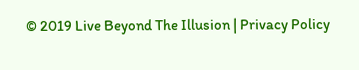© 2019 Live Beyond The Illusion | Privacy Policy